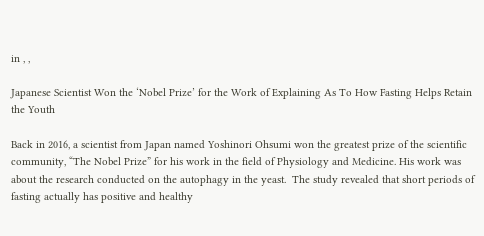in , ,

Japanese Scientist Won the ‘Nobel Prize’ for the Work of Explaining As To How Fasting Helps Retain the Youth

Back in 2016, a scientist from Japan named Yoshinori Ohsumi won the greatest prize of the scientific community, “The Nobel Prize” for his work in the field of Physiology and Medicine. His work was about the research conducted on the autophagy in the yeast.  The study revealed that short periods of fasting actually has positive and healthy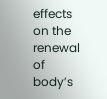effects on the renewal of body’s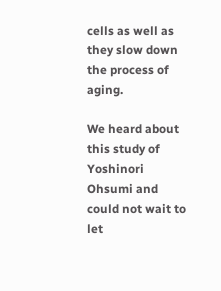cells as well as they slow down the process of aging.

We heard about this study of Yoshinori Ohsumi and could not wait to let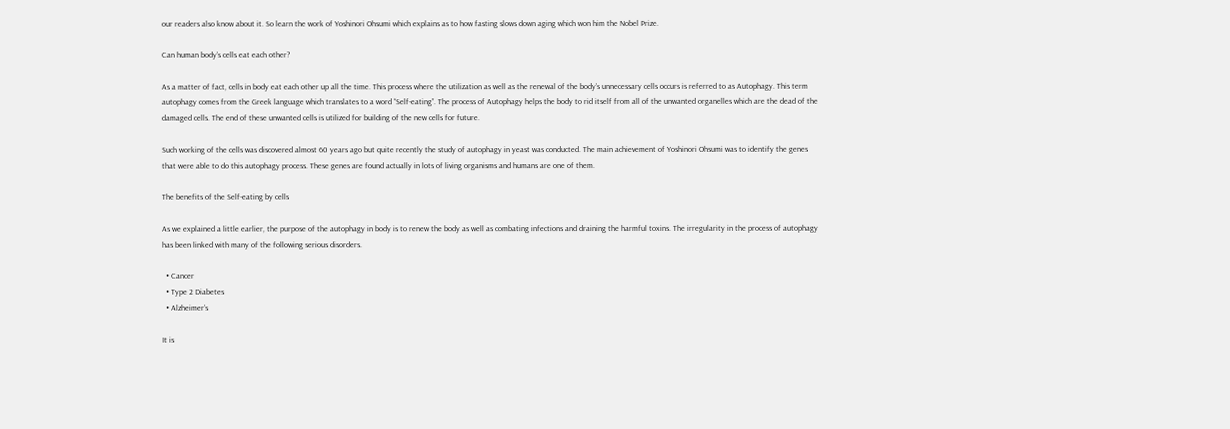our readers also know about it. So learn the work of Yoshinori Ohsumi which explains as to how fasting slows down aging which won him the Nobel Prize.

Can human body’s cells eat each other?

As a matter of fact, cells in body eat each other up all the time. This process where the utilization as well as the renewal of the body’s unnecessary cells occurs is referred to as Autophagy. This term autophagy comes from the Greek language which translates to a word “Self-eating”. The process of Autophagy helps the body to rid itself from all of the unwanted organelles which are the dead of the damaged cells. The end of these unwanted cells is utilized for building of the new cells for future.

Such working of the cells was discovered almost 60 years ago but quite recently the study of autophagy in yeast was conducted. The main achievement of Yoshinori Ohsumi was to identify the genes that were able to do this autophagy process. These genes are found actually in lots of living organisms and humans are one of them.

The benefits of the Self-eating by cells

As we explained a little earlier, the purpose of the autophagy in body is to renew the body as well as combating infections and draining the harmful toxins. The irregularity in the process of autophagy has been linked with many of the following serious disorders.

  • Cancer
  • Type 2 Diabetes
  • Alzheimer’s

It is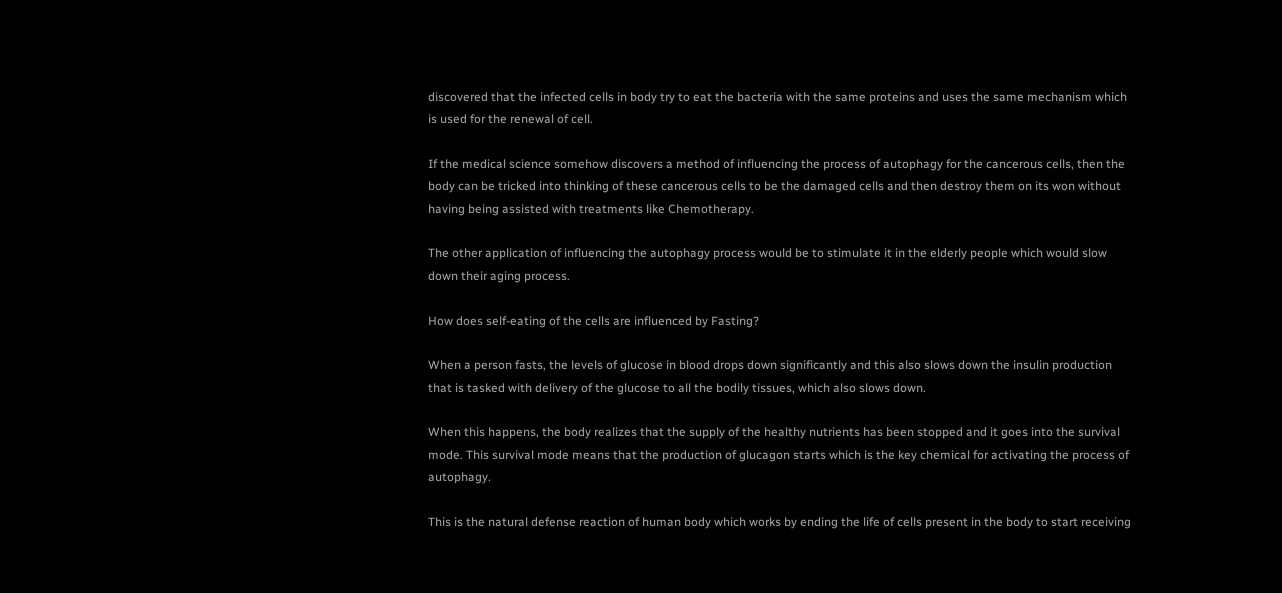discovered that the infected cells in body try to eat the bacteria with the same proteins and uses the same mechanism which is used for the renewal of cell.

If the medical science somehow discovers a method of influencing the process of autophagy for the cancerous cells, then the body can be tricked into thinking of these cancerous cells to be the damaged cells and then destroy them on its won without having being assisted with treatments like Chemotherapy.

The other application of influencing the autophagy process would be to stimulate it in the elderly people which would slow down their aging process.

How does self-eating of the cells are influenced by Fasting?

When a person fasts, the levels of glucose in blood drops down significantly and this also slows down the insulin production that is tasked with delivery of the glucose to all the bodily tissues, which also slows down.

When this happens, the body realizes that the supply of the healthy nutrients has been stopped and it goes into the survival mode. This survival mode means that the production of glucagon starts which is the key chemical for activating the process of autophagy.

This is the natural defense reaction of human body which works by ending the life of cells present in the body to start receiving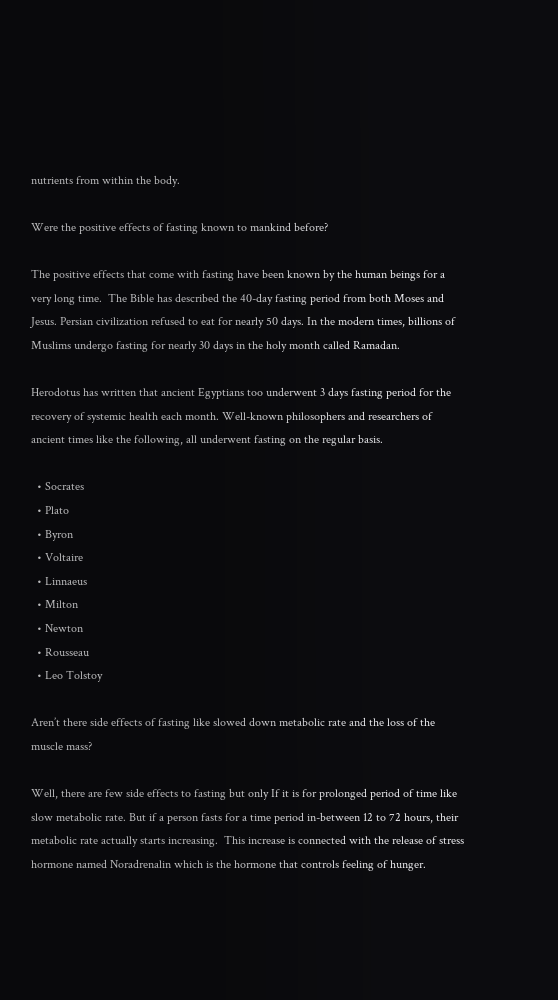nutrients from within the body.

Were the positive effects of fasting known to mankind before?

The positive effects that come with fasting have been known by the human beings for a very long time.  The Bible has described the 40-day fasting period from both Moses and Jesus. Persian civilization refused to eat for nearly 50 days. In the modern times, billions of Muslims undergo fasting for nearly 30 days in the holy month called Ramadan.

Herodotus has written that ancient Egyptians too underwent 3 days fasting period for the recovery of systemic health each month. Well-known philosophers and researchers of ancient times like the following, all underwent fasting on the regular basis.

  • Socrates
  • Plato
  • Byron
  • Voltaire
  • Linnaeus
  • Milton
  • Newton
  • Rousseau
  • Leo Tolstoy

Aren’t there side effects of fasting like slowed down metabolic rate and the loss of the muscle mass?

Well, there are few side effects to fasting but only If it is for prolonged period of time like slow metabolic rate. But if a person fasts for a time period in-between 12 to 72 hours, their metabolic rate actually starts increasing.  This increase is connected with the release of stress hormone named Noradrenalin which is the hormone that controls feeling of hunger.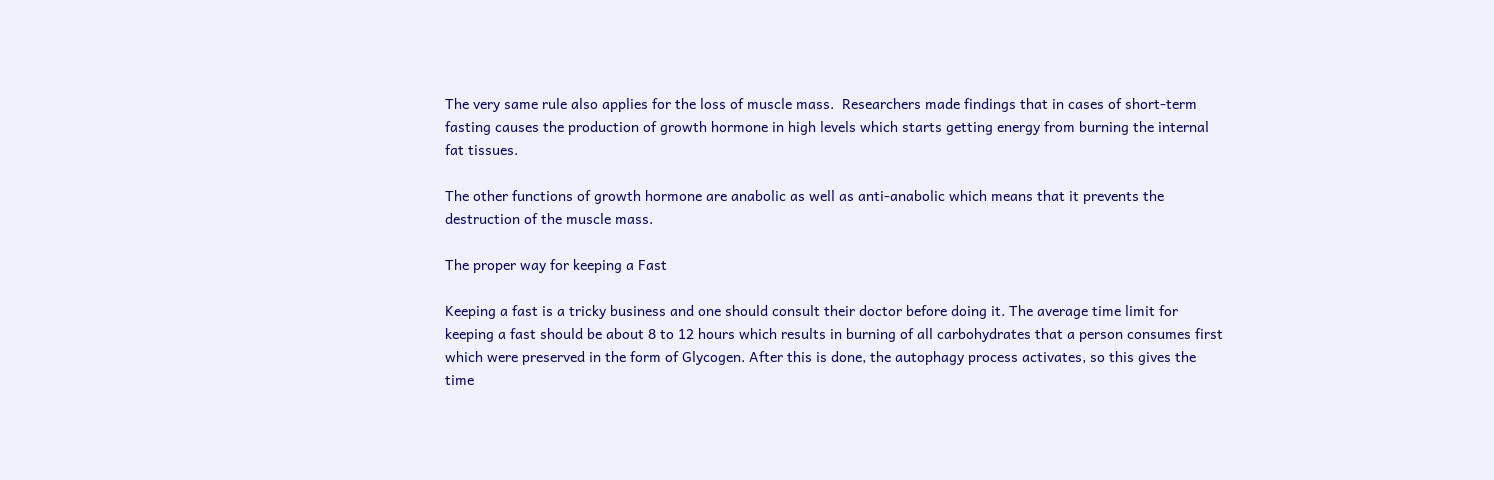The very same rule also applies for the loss of muscle mass.  Researchers made findings that in cases of short-term fasting causes the production of growth hormone in high levels which starts getting energy from burning the internal fat tissues.

The other functions of growth hormone are anabolic as well as anti-anabolic which means that it prevents the destruction of the muscle mass.

The proper way for keeping a Fast

Keeping a fast is a tricky business and one should consult their doctor before doing it. The average time limit for keeping a fast should be about 8 to 12 hours which results in burning of all carbohydrates that a person consumes first which were preserved in the form of Glycogen. After this is done, the autophagy process activates, so this gives the time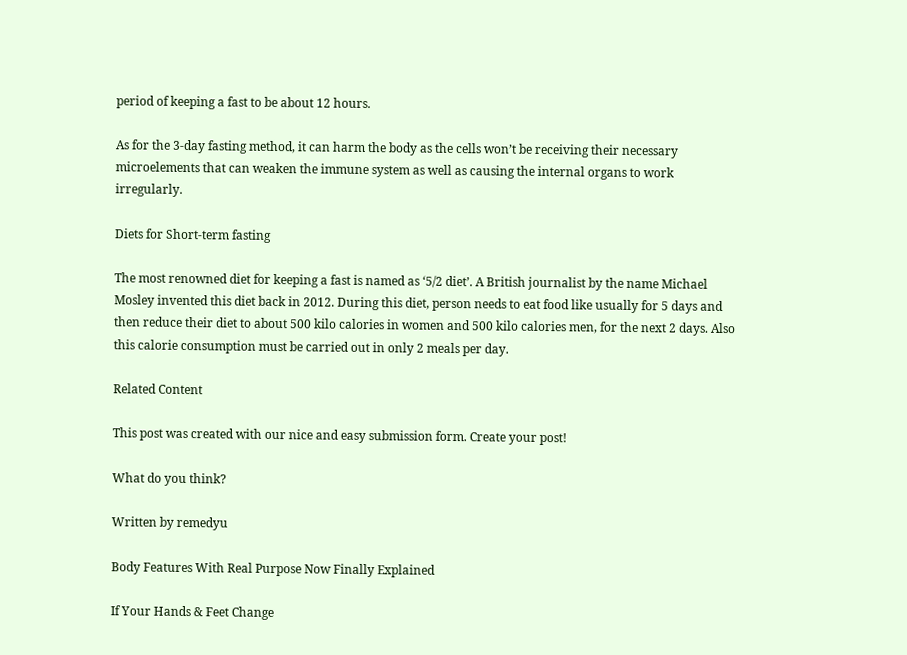period of keeping a fast to be about 12 hours.

As for the 3-day fasting method, it can harm the body as the cells won’t be receiving their necessary microelements that can weaken the immune system as well as causing the internal organs to work irregularly.

Diets for Short-term fasting

The most renowned diet for keeping a fast is named as ‘5/2 diet’. A British journalist by the name Michael Mosley invented this diet back in 2012. During this diet, person needs to eat food like usually for 5 days and then reduce their diet to about 500 kilo calories in women and 500 kilo calories men, for the next 2 days. Also this calorie consumption must be carried out in only 2 meals per day.

Related Content

This post was created with our nice and easy submission form. Create your post!

What do you think?

Written by remedyu

Body Features With Real Purpose Now Finally Explained

If Your Hands & Feet Change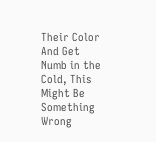Their Color And Get Numb in the Cold, This Might Be Something Wrong